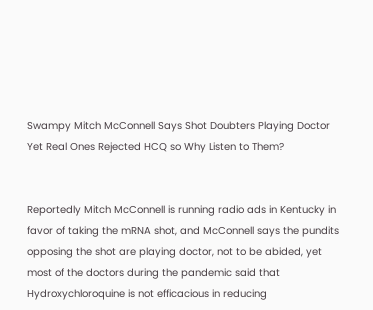Swampy Mitch McConnell Says Shot Doubters Playing Doctor Yet Real Ones Rejected HCQ so Why Listen to Them?


Reportedly Mitch McConnell is running radio ads in Kentucky in favor of taking the mRNA shot, and McConnell says the pundits opposing the shot are playing doctor, not to be abided, yet most of the doctors during the pandemic said that Hydroxychloroquine is not efficacious in reducing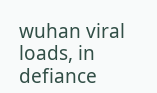wuhan viral loads, in defiance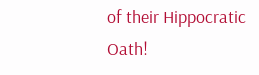of their Hippocratic Oath!